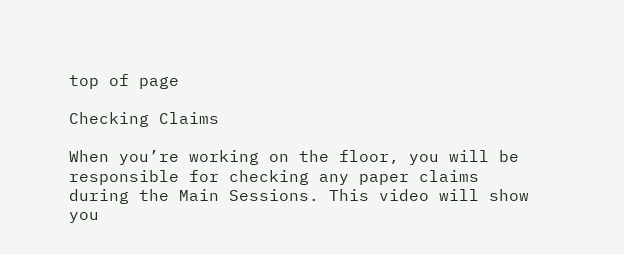top of page

Checking Claims

When you’re working on the floor, you will be responsible for checking any paper claims during the Main Sessions. This video will show you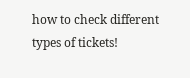how to check different types of tickets!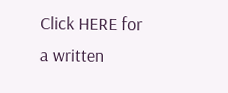Click HERE for a written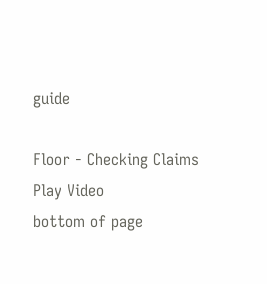guide

Floor - Checking Claims
Play Video
bottom of page